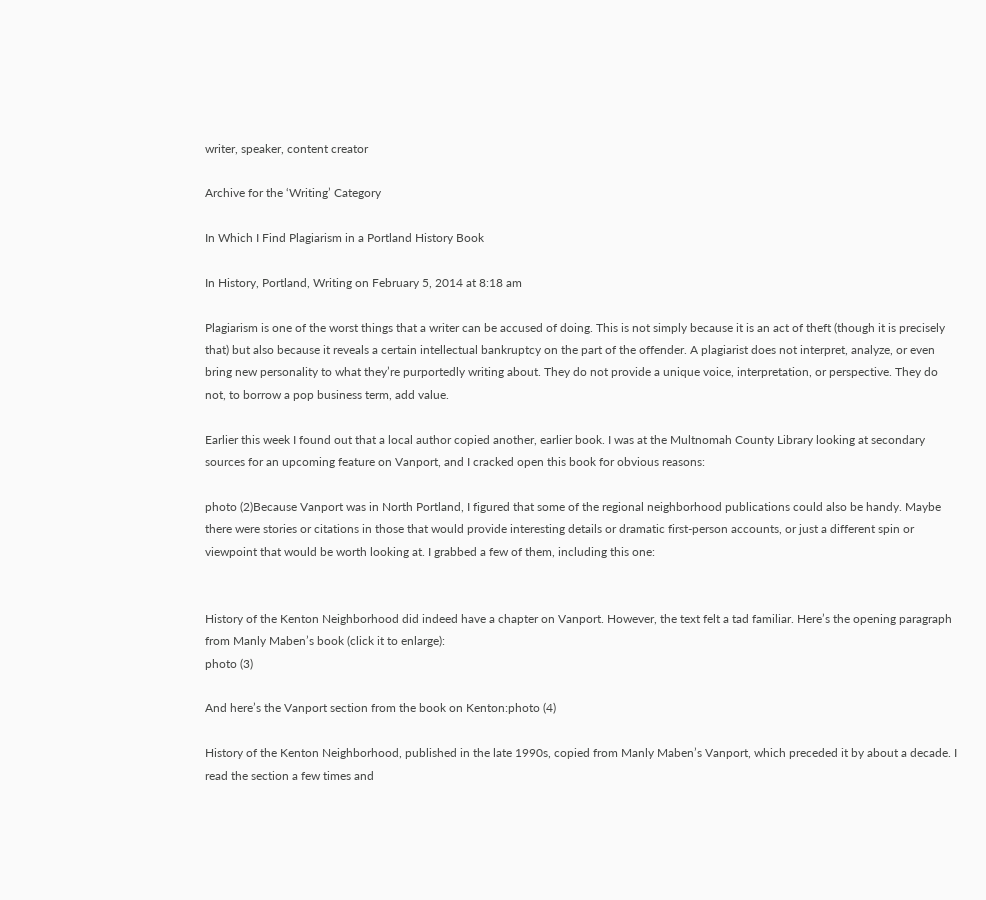writer, speaker, content creator

Archive for the ‘Writing’ Category

In Which I Find Plagiarism in a Portland History Book

In History, Portland, Writing on February 5, 2014 at 8:18 am

Plagiarism is one of the worst things that a writer can be accused of doing. This is not simply because it is an act of theft (though it is precisely that) but also because it reveals a certain intellectual bankruptcy on the part of the offender. A plagiarist does not interpret, analyze, or even bring new personality to what they’re purportedly writing about. They do not provide a unique voice, interpretation, or perspective. They do not, to borrow a pop business term, add value.

Earlier this week I found out that a local author copied another, earlier book. I was at the Multnomah County Library looking at secondary sources for an upcoming feature on Vanport, and I cracked open this book for obvious reasons:

photo (2)Because Vanport was in North Portland, I figured that some of the regional neighborhood publications could also be handy. Maybe there were stories or citations in those that would provide interesting details or dramatic first-person accounts, or just a different spin or viewpoint that would be worth looking at. I grabbed a few of them, including this one:


History of the Kenton Neighborhood did indeed have a chapter on Vanport. However, the text felt a tad familiar. Here’s the opening paragraph from Manly Maben’s book (click it to enlarge):
photo (3)

And here’s the Vanport section from the book on Kenton:photo (4)

History of the Kenton Neighborhood, published in the late 1990s, copied from Manly Maben’s Vanport, which preceded it by about a decade. I read the section a few times and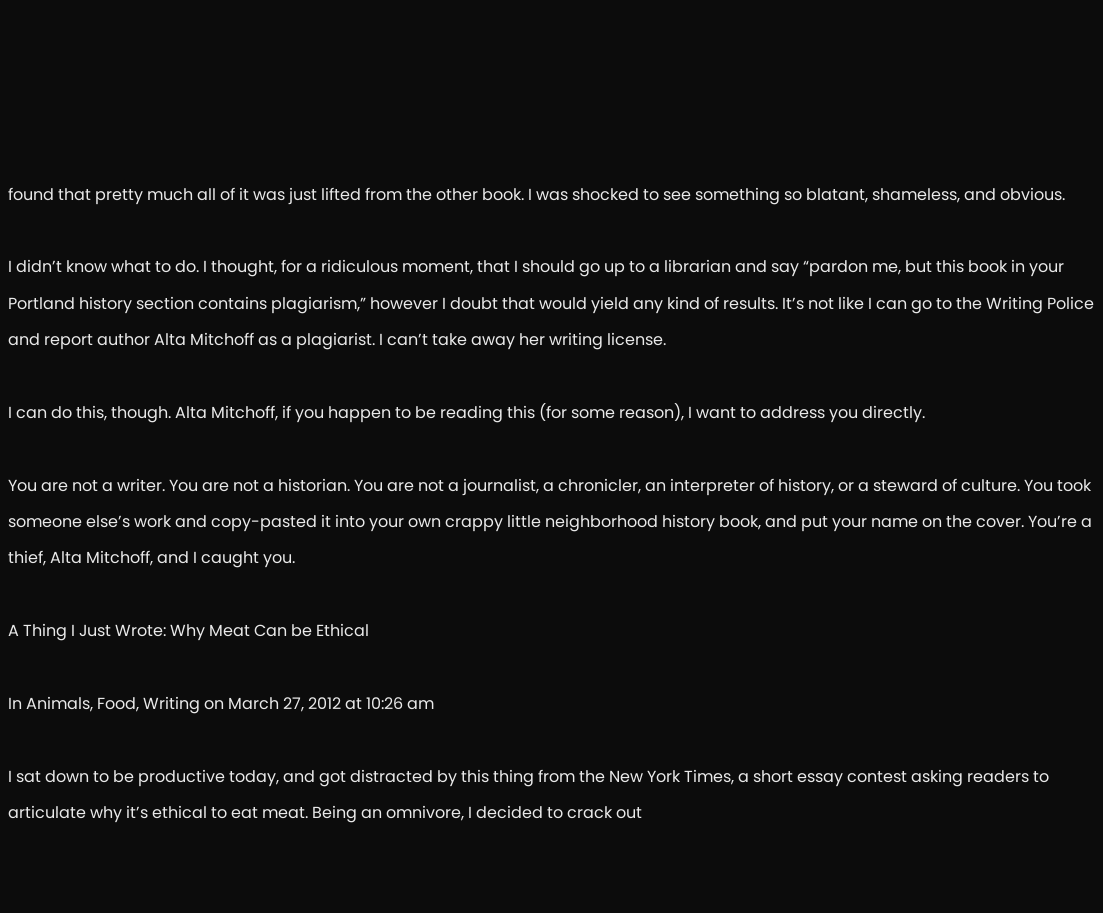found that pretty much all of it was just lifted from the other book. I was shocked to see something so blatant, shameless, and obvious.

I didn’t know what to do. I thought, for a ridiculous moment, that I should go up to a librarian and say “pardon me, but this book in your Portland history section contains plagiarism,” however I doubt that would yield any kind of results. It’s not like I can go to the Writing Police and report author Alta Mitchoff as a plagiarist. I can’t take away her writing license.

I can do this, though. Alta Mitchoff, if you happen to be reading this (for some reason), I want to address you directly.

You are not a writer. You are not a historian. You are not a journalist, a chronicler, an interpreter of history, or a steward of culture. You took someone else’s work and copy-pasted it into your own crappy little neighborhood history book, and put your name on the cover. You’re a thief, Alta Mitchoff, and I caught you.

A Thing I Just Wrote: Why Meat Can be Ethical

In Animals, Food, Writing on March 27, 2012 at 10:26 am

I sat down to be productive today, and got distracted by this thing from the New York Times, a short essay contest asking readers to articulate why it’s ethical to eat meat. Being an omnivore, I decided to crack out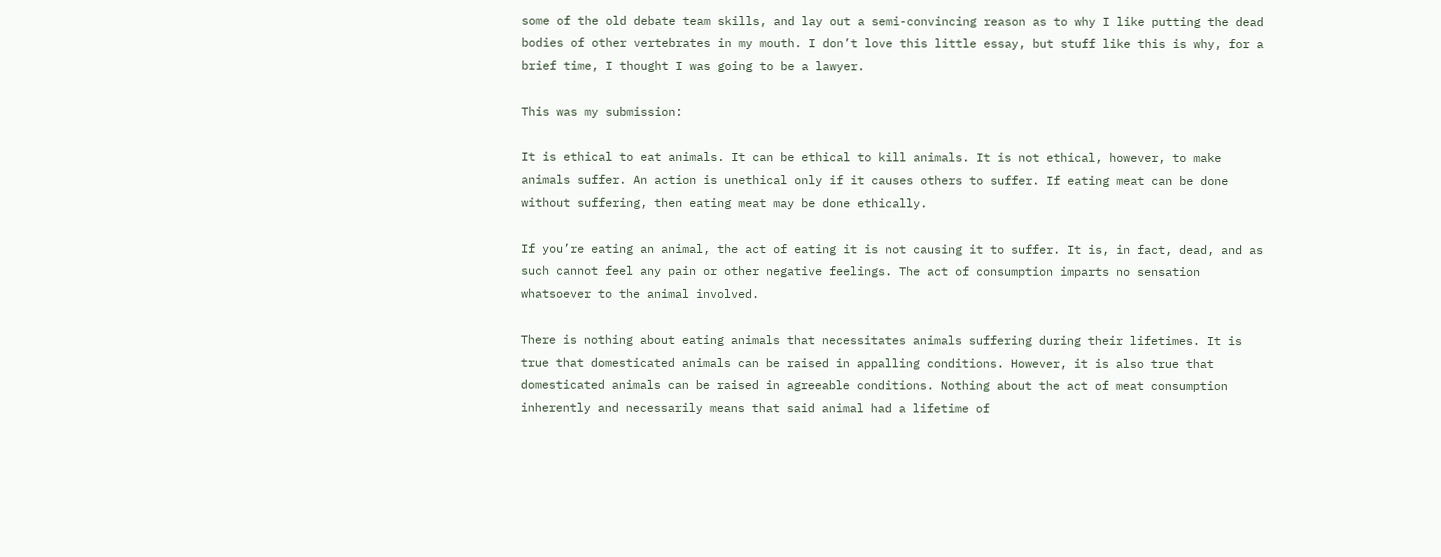some of the old debate team skills, and lay out a semi-convincing reason as to why I like putting the dead bodies of other vertebrates in my mouth. I don’t love this little essay, but stuff like this is why, for a brief time, I thought I was going to be a lawyer.

This was my submission:

It is ethical to eat animals. It can be ethical to kill animals. It is not ethical, however, to make animals suffer. An action is unethical only if it causes others to suffer. If eating meat can be done without suffering, then eating meat may be done ethically.

If you’re eating an animal, the act of eating it is not causing it to suffer. It is, in fact, dead, and as such cannot feel any pain or other negative feelings. The act of consumption imparts no sensation whatsoever to the animal involved.

There is nothing about eating animals that necessitates animals suffering during their lifetimes. It is true that domesticated animals can be raised in appalling conditions. However, it is also true that domesticated animals can be raised in agreeable conditions. Nothing about the act of meat consumption inherently and necessarily means that said animal had a lifetime of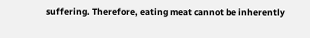suffering. Therefore, eating meat cannot be inherently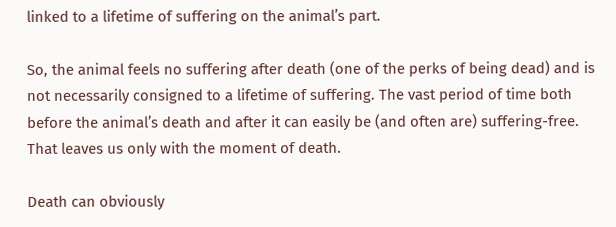linked to a lifetime of suffering on the animal’s part.

So, the animal feels no suffering after death (one of the perks of being dead) and is not necessarily consigned to a lifetime of suffering. The vast period of time both before the animal’s death and after it can easily be (and often are) suffering-free. That leaves us only with the moment of death.

Death can obviously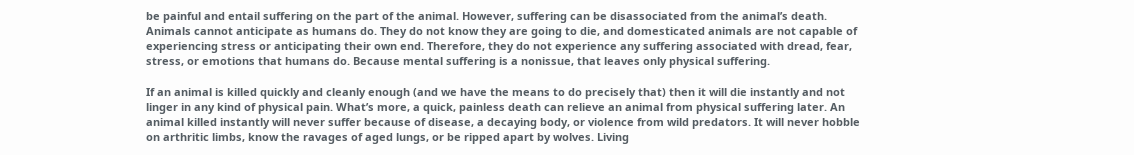be painful and entail suffering on the part of the animal. However, suffering can be disassociated from the animal’s death. Animals cannot anticipate as humans do. They do not know they are going to die, and domesticated animals are not capable of experiencing stress or anticipating their own end. Therefore, they do not experience any suffering associated with dread, fear, stress, or emotions that humans do. Because mental suffering is a nonissue, that leaves only physical suffering.

If an animal is killed quickly and cleanly enough (and we have the means to do precisely that) then it will die instantly and not linger in any kind of physical pain. What’s more, a quick, painless death can relieve an animal from physical suffering later. An animal killed instantly will never suffer because of disease, a decaying body, or violence from wild predators. It will never hobble on arthritic limbs, know the ravages of aged lungs, or be ripped apart by wolves. Living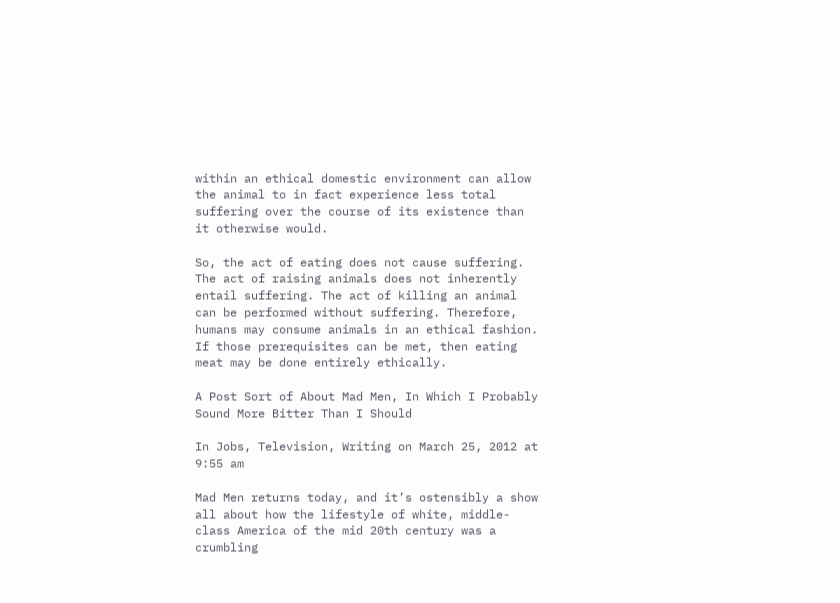within an ethical domestic environment can allow the animal to in fact experience less total suffering over the course of its existence than it otherwise would.

So, the act of eating does not cause suffering. The act of raising animals does not inherently entail suffering. The act of killing an animal can be performed without suffering. Therefore, humans may consume animals in an ethical fashion. If those prerequisites can be met, then eating meat may be done entirely ethically.

A Post Sort of About Mad Men, In Which I Probably Sound More Bitter Than I Should

In Jobs, Television, Writing on March 25, 2012 at 9:55 am

Mad Men returns today, and it’s ostensibly a show all about how the lifestyle of white, middle-class America of the mid 20th century was a crumbling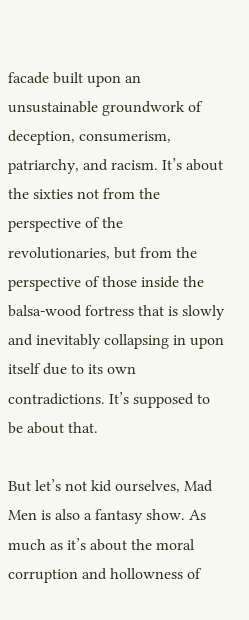facade built upon an unsustainable groundwork of deception, consumerism, patriarchy, and racism. It’s about the sixties not from the perspective of the revolutionaries, but from the perspective of those inside the balsa-wood fortress that is slowly and inevitably collapsing in upon itself due to its own contradictions. It’s supposed to be about that.

But let’s not kid ourselves, Mad Men is also a fantasy show. As much as it’s about the moral corruption and hollowness of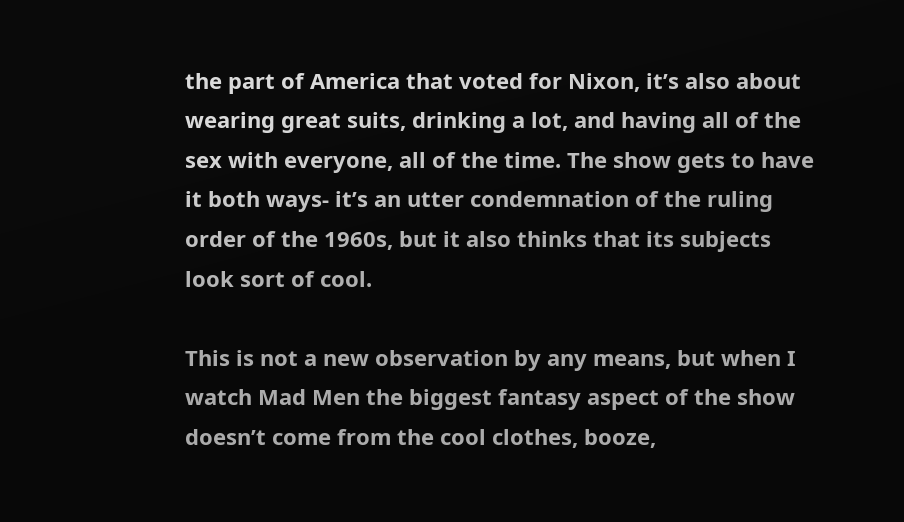the part of America that voted for Nixon, it’s also about wearing great suits, drinking a lot, and having all of the sex with everyone, all of the time. The show gets to have it both ways- it’s an utter condemnation of the ruling order of the 1960s, but it also thinks that its subjects look sort of cool.

This is not a new observation by any means, but when I watch Mad Men the biggest fantasy aspect of the show doesn’t come from the cool clothes, booze,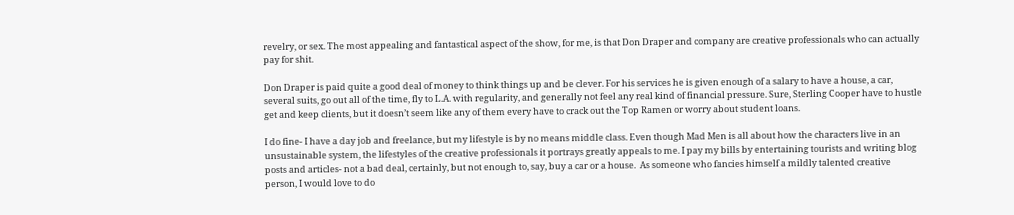revelry, or sex. The most appealing and fantastical aspect of the show, for me, is that Don Draper and company are creative professionals who can actually pay for shit.

Don Draper is paid quite a good deal of money to think things up and be clever. For his services he is given enough of a salary to have a house, a car, several suits, go out all of the time, fly to L.A. with regularity, and generally not feel any real kind of financial pressure. Sure, Sterling Cooper have to hustle get and keep clients, but it doesn’t seem like any of them every have to crack out the Top Ramen or worry about student loans.

I do fine- I have a day job and freelance, but my lifestyle is by no means middle class. Even though Mad Men is all about how the characters live in an unsustainable system, the lifestyles of the creative professionals it portrays greatly appeals to me. I pay my bills by entertaining tourists and writing blog posts and articles- not a bad deal, certainly, but not enough to, say, buy a car or a house.  As someone who fancies himself a mildly talented creative person, I would love to do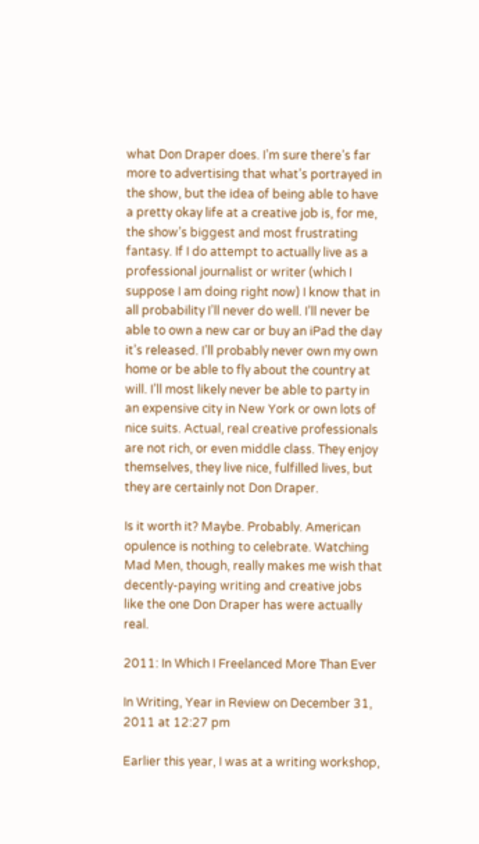what Don Draper does. I’m sure there’s far more to advertising that what’s portrayed in the show, but the idea of being able to have a pretty okay life at a creative job is, for me, the show’s biggest and most frustrating fantasy. If I do attempt to actually live as a professional journalist or writer (which I suppose I am doing right now) I know that in all probability I’ll never do well. I’ll never be able to own a new car or buy an iPad the day it’s released. I’ll probably never own my own home or be able to fly about the country at will. I’ll most likely never be able to party in an expensive city in New York or own lots of nice suits. Actual, real creative professionals are not rich, or even middle class. They enjoy themselves, they live nice, fulfilled lives, but they are certainly not Don Draper.

Is it worth it? Maybe. Probably. American opulence is nothing to celebrate. Watching Mad Men, though, really makes me wish that decently-paying writing and creative jobs like the one Don Draper has were actually real.

2011: In Which I Freelanced More Than Ever

In Writing, Year in Review on December 31, 2011 at 12:27 pm

Earlier this year, I was at a writing workshop,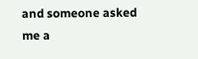and someone asked me a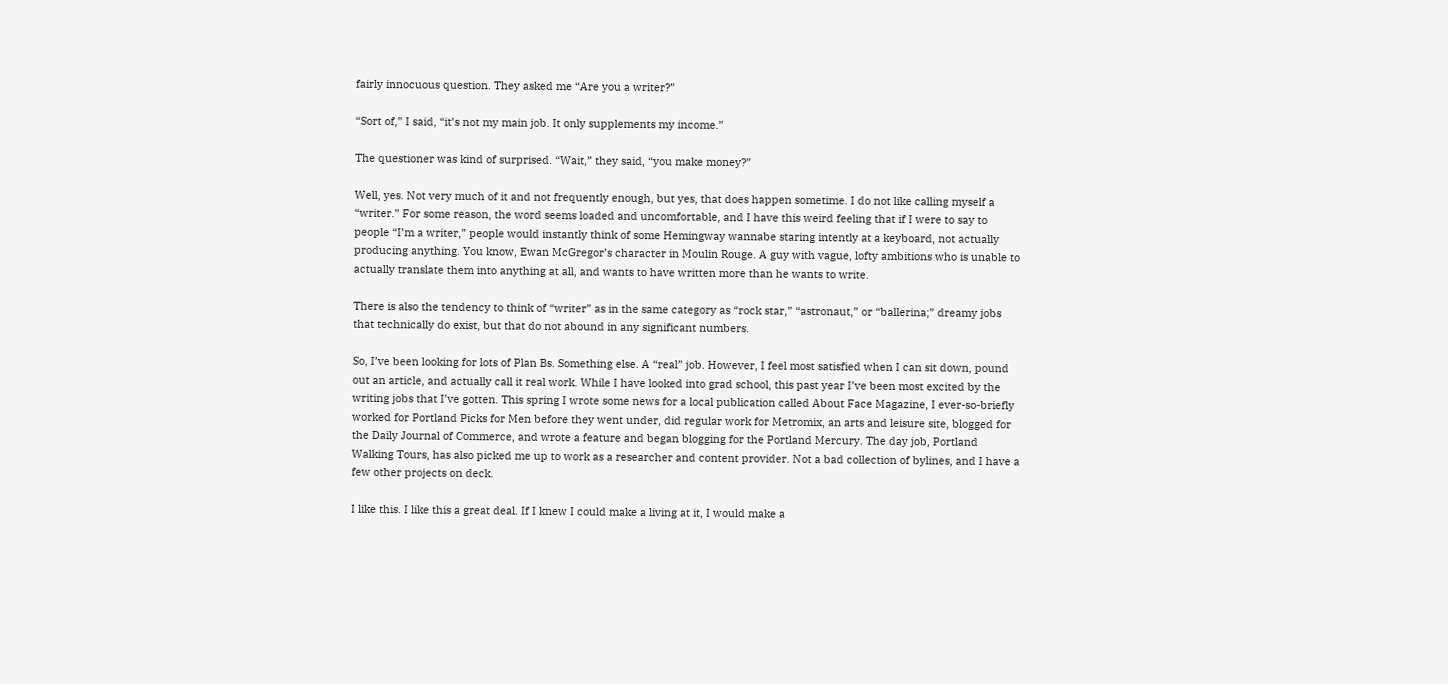fairly innocuous question. They asked me “Are you a writer?”

“Sort of,” I said, “it’s not my main job. It only supplements my income.”

The questioner was kind of surprised. “Wait,” they said, “you make money?”

Well, yes. Not very much of it and not frequently enough, but yes, that does happen sometime. I do not like calling myself a “writer.” For some reason, the word seems loaded and uncomfortable, and I have this weird feeling that if I were to say to people “I’m a writer,” people would instantly think of some Hemingway wannabe staring intently at a keyboard, not actually producing anything. You know, Ewan McGregor’s character in Moulin Rouge. A guy with vague, lofty ambitions who is unable to actually translate them into anything at all, and wants to have written more than he wants to write.

There is also the tendency to think of “writer” as in the same category as “rock star,” “astronaut,” or “ballerina;” dreamy jobs that technically do exist, but that do not abound in any significant numbers.

So, I’ve been looking for lots of Plan Bs. Something else. A “real” job. However, I feel most satisfied when I can sit down, pound out an article, and actually call it real work. While I have looked into grad school, this past year I’ve been most excited by the writing jobs that I’ve gotten. This spring I wrote some news for a local publication called About Face Magazine, I ever-so-briefly worked for Portland Picks for Men before they went under, did regular work for Metromix, an arts and leisure site, blogged for the Daily Journal of Commerce, and wrote a feature and began blogging for the Portland Mercury. The day job, Portland Walking Tours, has also picked me up to work as a researcher and content provider. Not a bad collection of bylines, and I have a few other projects on deck.

I like this. I like this a great deal. If I knew I could make a living at it, I would make a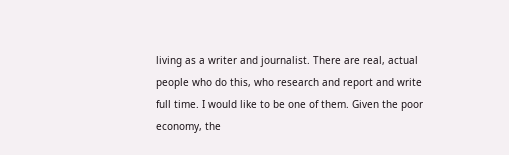living as a writer and journalist. There are real, actual people who do this, who research and report and write full time. I would like to be one of them. Given the poor economy, the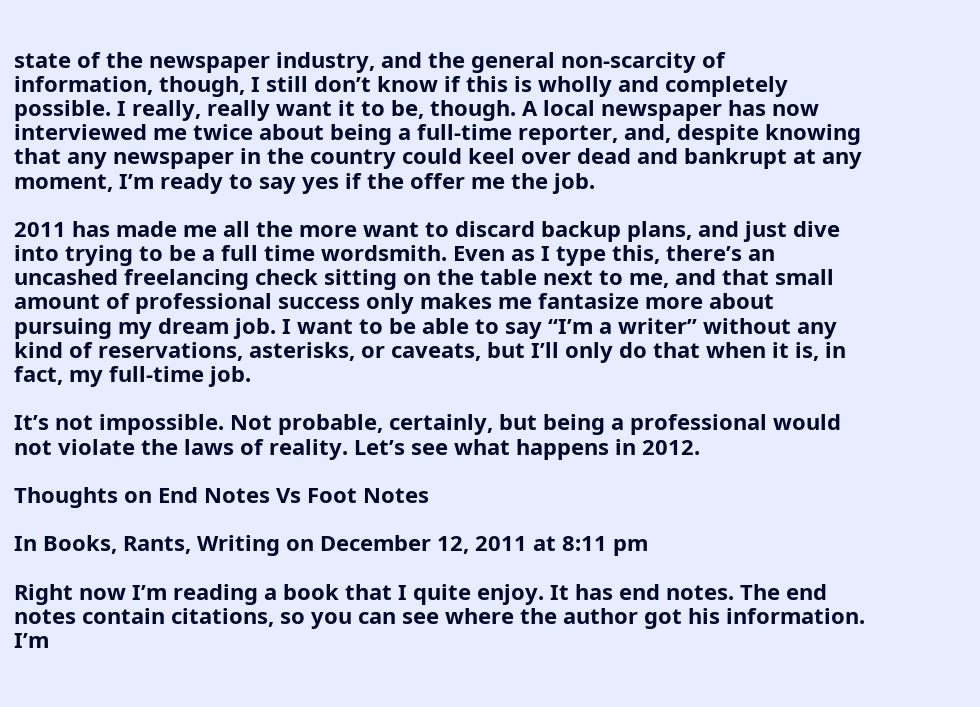state of the newspaper industry, and the general non-scarcity of information, though, I still don’t know if this is wholly and completely possible. I really, really want it to be, though. A local newspaper has now interviewed me twice about being a full-time reporter, and, despite knowing that any newspaper in the country could keel over dead and bankrupt at any moment, I’m ready to say yes if the offer me the job.

2011 has made me all the more want to discard backup plans, and just dive into trying to be a full time wordsmith. Even as I type this, there’s an uncashed freelancing check sitting on the table next to me, and that small amount of professional success only makes me fantasize more about pursuing my dream job. I want to be able to say “I’m a writer” without any kind of reservations, asterisks, or caveats, but I’ll only do that when it is, in fact, my full-time job.

It’s not impossible. Not probable, certainly, but being a professional would not violate the laws of reality. Let’s see what happens in 2012.

Thoughts on End Notes Vs Foot Notes

In Books, Rants, Writing on December 12, 2011 at 8:11 pm

Right now I’m reading a book that I quite enjoy. It has end notes. The end notes contain citations, so you can see where the author got his information. I’m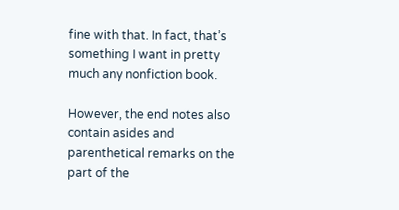fine with that. In fact, that’s something I want in pretty much any nonfiction book.

However, the end notes also contain asides and parenthetical remarks on the part of the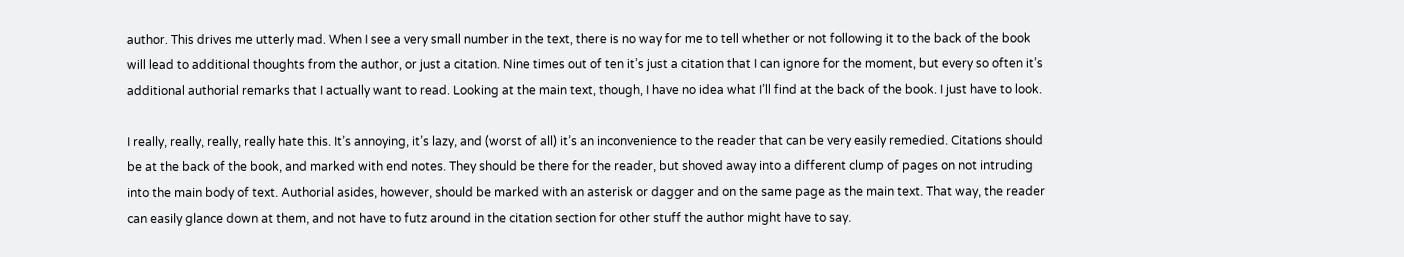author. This drives me utterly mad. When I see a very small number in the text, there is no way for me to tell whether or not following it to the back of the book will lead to additional thoughts from the author, or just a citation. Nine times out of ten it’s just a citation that I can ignore for the moment, but every so often it’s additional authorial remarks that I actually want to read. Looking at the main text, though, I have no idea what I’ll find at the back of the book. I just have to look.

I really, really, really, really hate this. It’s annoying, it’s lazy, and (worst of all) it’s an inconvenience to the reader that can be very easily remedied. Citations should be at the back of the book, and marked with end notes. They should be there for the reader, but shoved away into a different clump of pages on not intruding into the main body of text. Authorial asides, however, should be marked with an asterisk or dagger and on the same page as the main text. That way, the reader can easily glance down at them, and not have to futz around in the citation section for other stuff the author might have to say.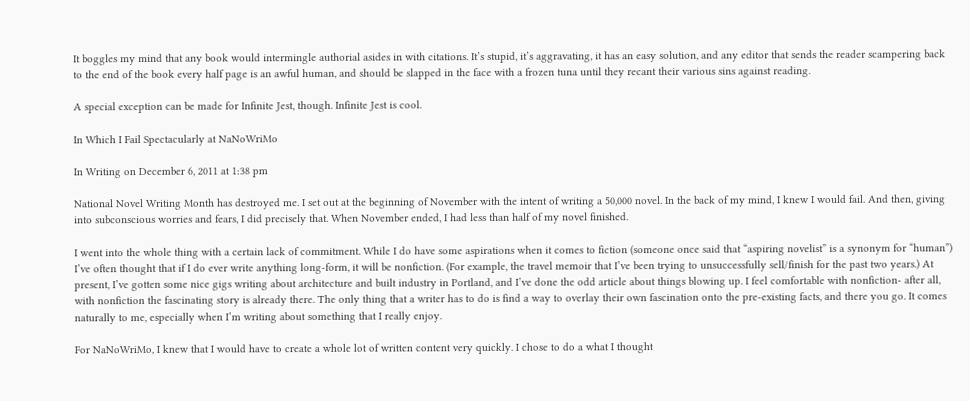It boggles my mind that any book would intermingle authorial asides in with citations. It’s stupid, it’s aggravating, it has an easy solution, and any editor that sends the reader scampering back to the end of the book every half page is an awful human, and should be slapped in the face with a frozen tuna until they recant their various sins against reading.

A special exception can be made for Infinite Jest, though. Infinite Jest is cool.

In Which I Fail Spectacularly at NaNoWriMo

In Writing on December 6, 2011 at 1:38 pm

National Novel Writing Month has destroyed me. I set out at the beginning of November with the intent of writing a 50,000 novel. In the back of my mind, I knew I would fail. And then, giving into subconscious worries and fears, I did precisely that. When November ended, I had less than half of my novel finished.

I went into the whole thing with a certain lack of commitment. While I do have some aspirations when it comes to fiction (someone once said that “aspiring novelist” is a synonym for “human”) I’ve often thought that if I do ever write anything long-form, it will be nonfiction. (For example, the travel memoir that I’ve been trying to unsuccessfully sell/finish for the past two years.) At present, I’ve gotten some nice gigs writing about architecture and built industry in Portland, and I’ve done the odd article about things blowing up. I feel comfortable with nonfiction- after all, with nonfiction the fascinating story is already there. The only thing that a writer has to do is find a way to overlay their own fascination onto the pre-existing facts, and there you go. It comes naturally to me, especially when I’m writing about something that I really enjoy.

For NaNoWriMo, I knew that I would have to create a whole lot of written content very quickly. I chose to do a what I thought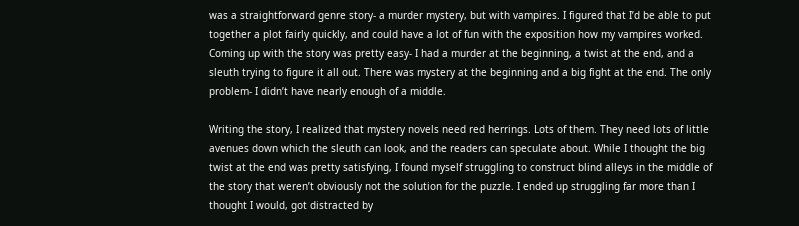was a straightforward genre story- a murder mystery, but with vampires. I figured that I’d be able to put together a plot fairly quickly, and could have a lot of fun with the exposition how my vampires worked. Coming up with the story was pretty easy- I had a murder at the beginning, a twist at the end, and a sleuth trying to figure it all out. There was mystery at the beginning and a big fight at the end. The only problem- I didn’t have nearly enough of a middle.

Writing the story, I realized that mystery novels need red herrings. Lots of them. They need lots of little avenues down which the sleuth can look, and the readers can speculate about. While I thought the big twist at the end was pretty satisfying, I found myself struggling to construct blind alleys in the middle of the story that weren’t obviously not the solution for the puzzle. I ended up struggling far more than I thought I would, got distracted by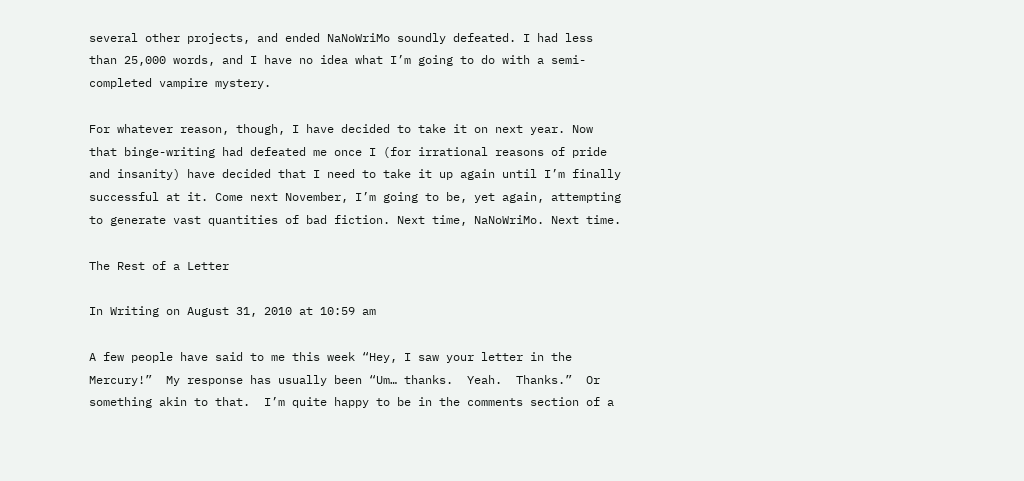several other projects, and ended NaNoWriMo soundly defeated. I had less than 25,000 words, and I have no idea what I’m going to do with a semi-completed vampire mystery.

For whatever reason, though, I have decided to take it on next year. Now that binge-writing had defeated me once I (for irrational reasons of pride and insanity) have decided that I need to take it up again until I’m finally successful at it. Come next November, I’m going to be, yet again, attempting to generate vast quantities of bad fiction. Next time, NaNoWriMo. Next time.

The Rest of a Letter

In Writing on August 31, 2010 at 10:59 am

A few people have said to me this week “Hey, I saw your letter in the Mercury!”  My response has usually been “Um… thanks.  Yeah.  Thanks.”  Or something akin to that.  I’m quite happy to be in the comments section of a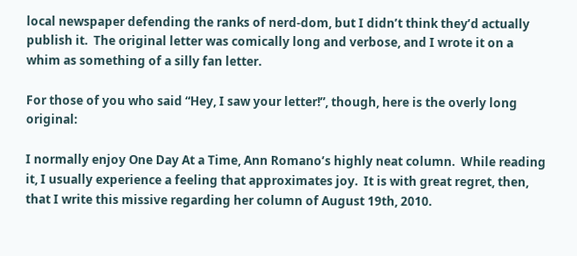local newspaper defending the ranks of nerd-dom, but I didn’t think they’d actually publish it.  The original letter was comically long and verbose, and I wrote it on a whim as something of a silly fan letter.

For those of you who said “Hey, I saw your letter!”, though, here is the overly long original:

I normally enjoy One Day At a Time, Ann Romano’s highly neat column.  While reading it, I usually experience a feeling that approximates joy.  It is with great regret, then, that I write this missive regarding her column of August 19th, 2010.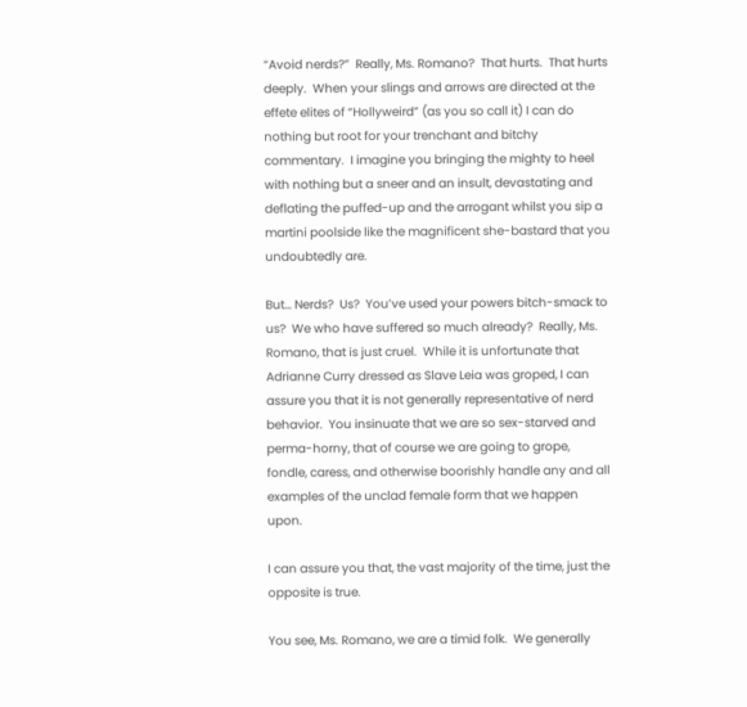“Avoid nerds?”  Really, Ms. Romano?  That hurts.  That hurts deeply.  When your slings and arrows are directed at the effete elites of “Hollyweird” (as you so call it) I can do nothing but root for your trenchant and bitchy commentary.  I imagine you bringing the mighty to heel with nothing but a sneer and an insult, devastating and deflating the puffed-up and the arrogant whilst you sip a martini poolside like the magnificent she-bastard that you undoubtedly are.

But… Nerds?  Us?  You’ve used your powers bitch-smack to us?  We who have suffered so much already?  Really, Ms. Romano, that is just cruel.  While it is unfortunate that Adrianne Curry dressed as Slave Leia was groped, I can assure you that it is not generally representative of nerd behavior.  You insinuate that we are so sex-starved and perma-horny, that of course we are going to grope, fondle, caress, and otherwise boorishly handle any and all examples of the unclad female form that we happen upon.

I can assure you that, the vast majority of the time, just the opposite is true.

You see, Ms. Romano, we are a timid folk.  We generally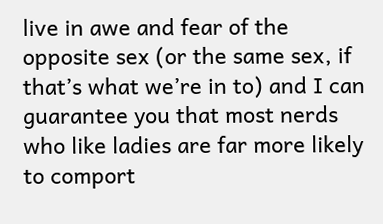live in awe and fear of the opposite sex (or the same sex, if that’s what we’re in to) and I can guarantee you that most nerds who like ladies are far more likely to comport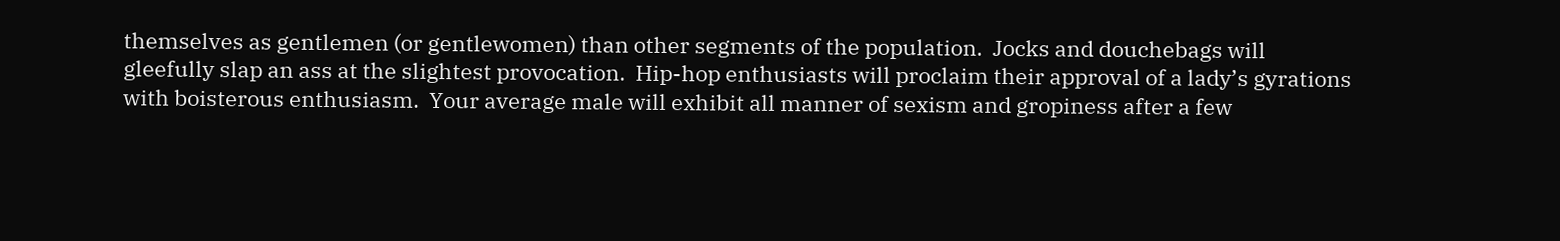themselves as gentlemen (or gentlewomen) than other segments of the population.  Jocks and douchebags will gleefully slap an ass at the slightest provocation.  Hip-hop enthusiasts will proclaim their approval of a lady’s gyrations with boisterous enthusiasm.  Your average male will exhibit all manner of sexism and gropiness after a few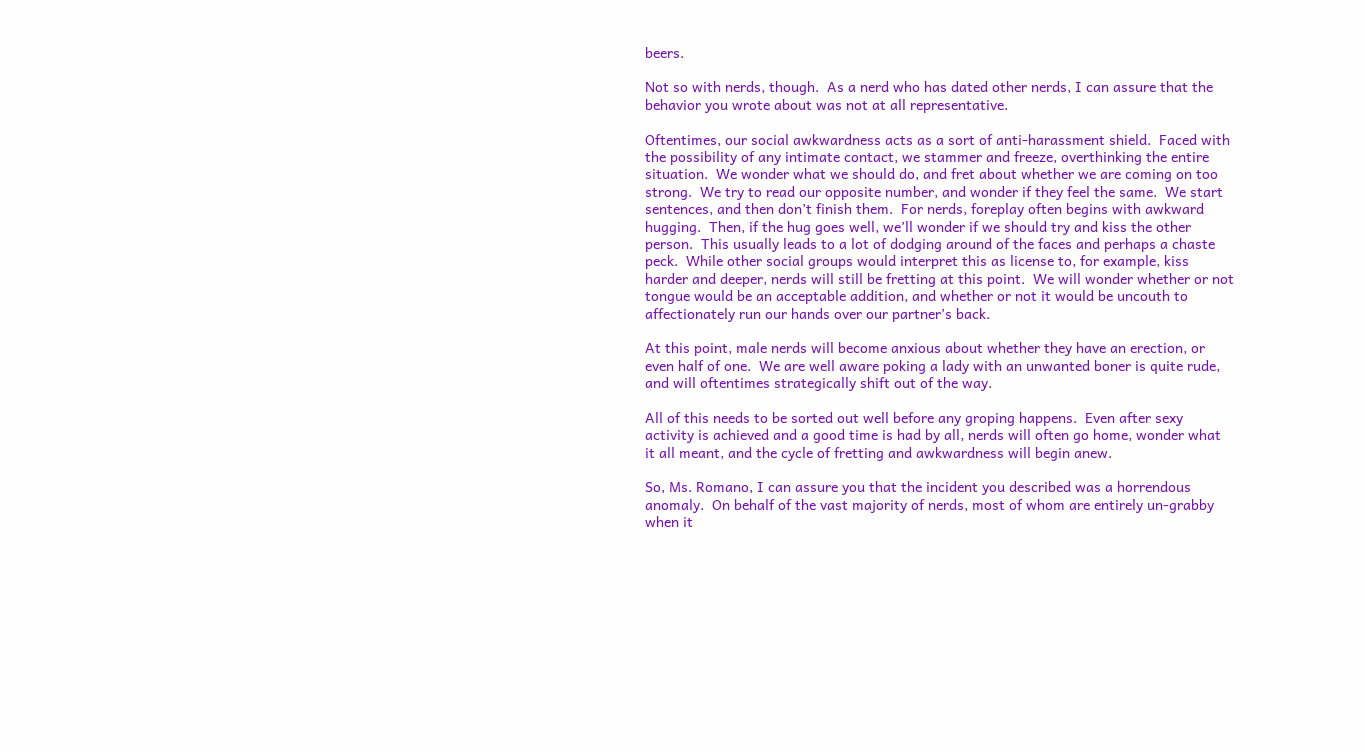beers.

Not so with nerds, though.  As a nerd who has dated other nerds, I can assure that the behavior you wrote about was not at all representative.

Oftentimes, our social awkwardness acts as a sort of anti-harassment shield.  Faced with the possibility of any intimate contact, we stammer and freeze, overthinking the entire situation.  We wonder what we should do, and fret about whether we are coming on too strong.  We try to read our opposite number, and wonder if they feel the same.  We start sentences, and then don’t finish them.  For nerds, foreplay often begins with awkward hugging.  Then, if the hug goes well, we’ll wonder if we should try and kiss the other person.  This usually leads to a lot of dodging around of the faces and perhaps a chaste peck.  While other social groups would interpret this as license to, for example, kiss harder and deeper, nerds will still be fretting at this point.  We will wonder whether or not tongue would be an acceptable addition, and whether or not it would be uncouth to affectionately run our hands over our partner’s back.

At this point, male nerds will become anxious about whether they have an erection, or even half of one.  We are well aware poking a lady with an unwanted boner is quite rude, and will oftentimes strategically shift out of the way.

All of this needs to be sorted out well before any groping happens.  Even after sexy activity is achieved and a good time is had by all, nerds will often go home, wonder what it all meant, and the cycle of fretting and awkwardness will begin anew.

So, Ms. Romano, I can assure you that the incident you described was a horrendous anomaly.  On behalf of the vast majority of nerds, most of whom are entirely un-grabby when it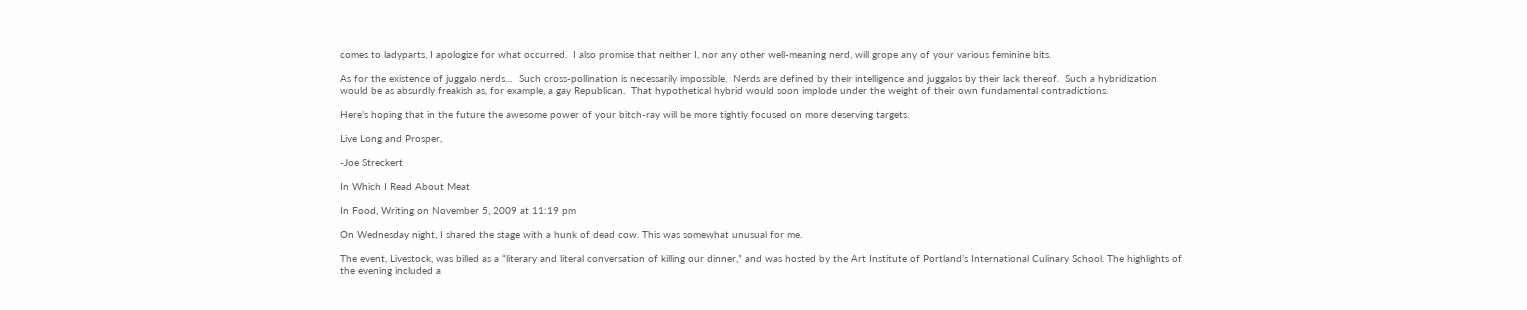comes to ladyparts, I apologize for what occurred.  I also promise that neither I, nor any other well-meaning nerd, will grope any of your various feminine bits.

As for the existence of juggalo nerds…  Such cross-pollination is necessarily impossible.  Nerds are defined by their intelligence and juggalos by their lack thereof.  Such a hybridization would be as absurdly freakish as, for example, a gay Republican.  That hypothetical hybrid would soon implode under the weight of their own fundamental contradictions.

Here’s hoping that in the future the awesome power of your bitch-ray will be more tightly focused on more deserving targets.

Live Long and Prosper,

-Joe Streckert

In Which I Read About Meat

In Food, Writing on November 5, 2009 at 11:19 pm

On Wednesday night, I shared the stage with a hunk of dead cow. This was somewhat unusual for me.

The event, Livestock, was billed as a “literary and literal conversation of killing our dinner,” and was hosted by the Art Institute of Portland’s International Culinary School. The highlights of the evening included a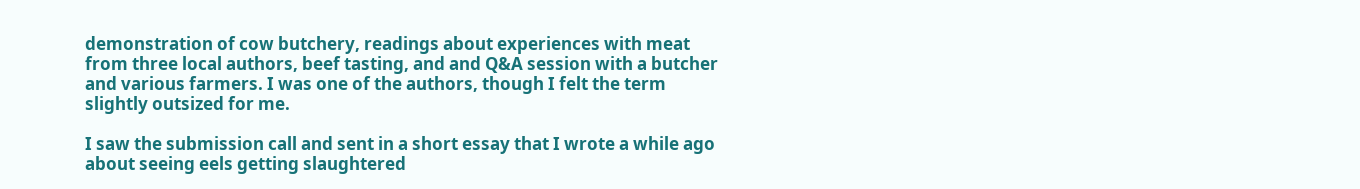demonstration of cow butchery, readings about experiences with meat from three local authors, beef tasting, and and Q&A session with a butcher and various farmers. I was one of the authors, though I felt the term slightly outsized for me.

I saw the submission call and sent in a short essay that I wrote a while ago about seeing eels getting slaughtered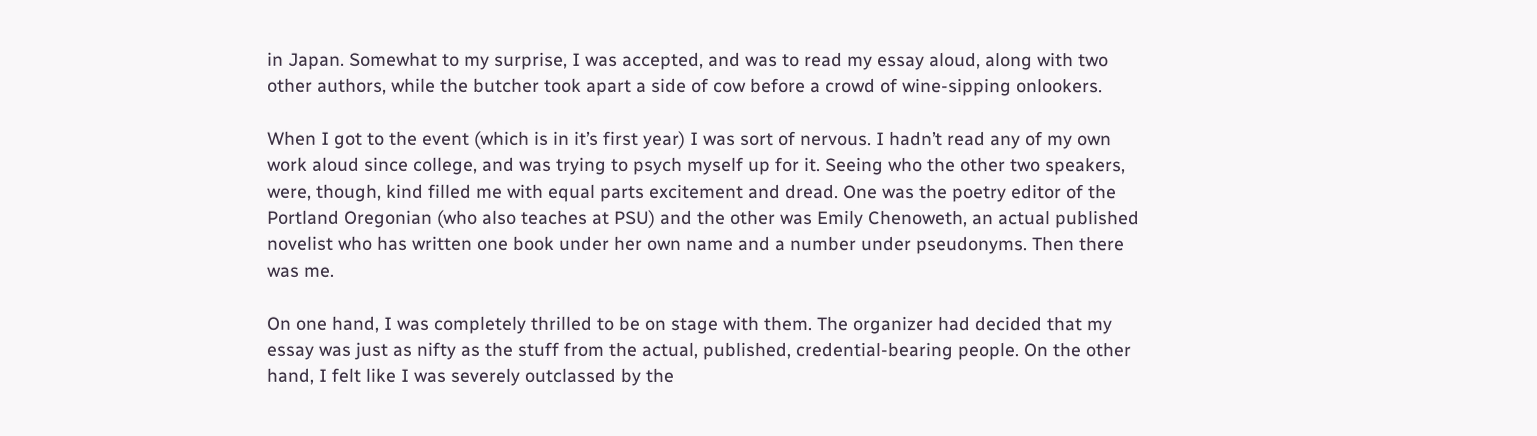in Japan. Somewhat to my surprise, I was accepted, and was to read my essay aloud, along with two other authors, while the butcher took apart a side of cow before a crowd of wine-sipping onlookers.

When I got to the event (which is in it’s first year) I was sort of nervous. I hadn’t read any of my own work aloud since college, and was trying to psych myself up for it. Seeing who the other two speakers, were, though, kind filled me with equal parts excitement and dread. One was the poetry editor of the Portland Oregonian (who also teaches at PSU) and the other was Emily Chenoweth, an actual published novelist who has written one book under her own name and a number under pseudonyms. Then there was me.

On one hand, I was completely thrilled to be on stage with them. The organizer had decided that my essay was just as nifty as the stuff from the actual, published, credential-bearing people. On the other hand, I felt like I was severely outclassed by the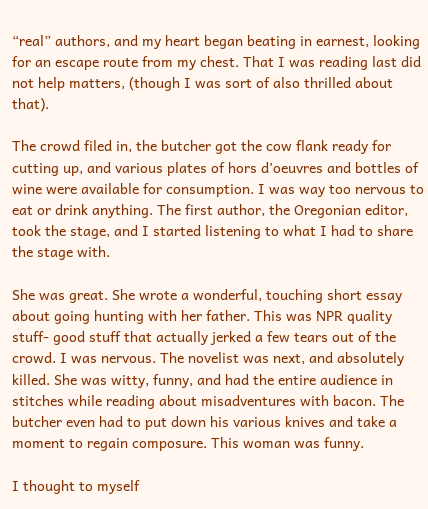“real” authors, and my heart began beating in earnest, looking for an escape route from my chest. That I was reading last did not help matters, (though I was sort of also thrilled about that).

The crowd filed in, the butcher got the cow flank ready for cutting up, and various plates of hors d’oeuvres and bottles of wine were available for consumption. I was way too nervous to eat or drink anything. The first author, the Oregonian editor, took the stage, and I started listening to what I had to share the stage with.

She was great. She wrote a wonderful, touching short essay about going hunting with her father. This was NPR quality stuff- good stuff that actually jerked a few tears out of the crowd. I was nervous. The novelist was next, and absolutely killed. She was witty, funny, and had the entire audience in stitches while reading about misadventures with bacon. The butcher even had to put down his various knives and take a moment to regain composure. This woman was funny.

I thought to myself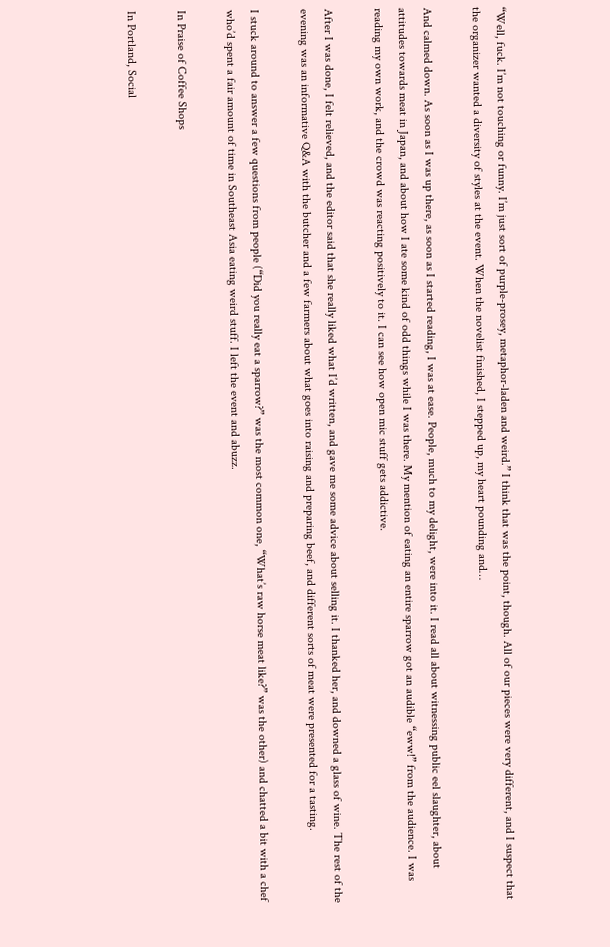“Well, fuck. I’m not touching or funny. I’m just sort of purple-prosey, metaphor-laden and weird.” I think that was the point, though. All of our pieces were very different, and I suspect that the organizer wanted a diversity of styles at the event. When the novelist finished, I stepped up, my heart pounding and…

And calmed down. As soon as I was up there, as soon as I started reading, I was at ease. People, much to my delight, were into it. I read all about witnessing public eel slaughter, about attitudes towards meat in Japan, and about how I ate some kind of odd things while I was there. My mention of eating an entire sparrow got an audible “eww!” from the audience. I was reading my own work, and the crowd was reacting positively to it. I can see how open mic stuff gets addictive.

After I was done, I felt relieved, and the editor said that she really liked what I’d written, and gave me some advice about selling it. I thanked her, and downed a glass of wine. The rest of the evening was an informative Q&A with the butcher and a few farmers about what goes into raising and preparing beef, and different sorts of meat were presented for a tasting.

I stuck around to answer a few questions from people (“Did you really eat a sparrow?” was the most common one, “What’s raw horse meat like?” was the other) and chatted a bit with a chef who’d spent a fair amount of time in Southeast Asia eating weird stuff. I left the event and abuzz.

In Praise of Coffee Shops

In Portland, Social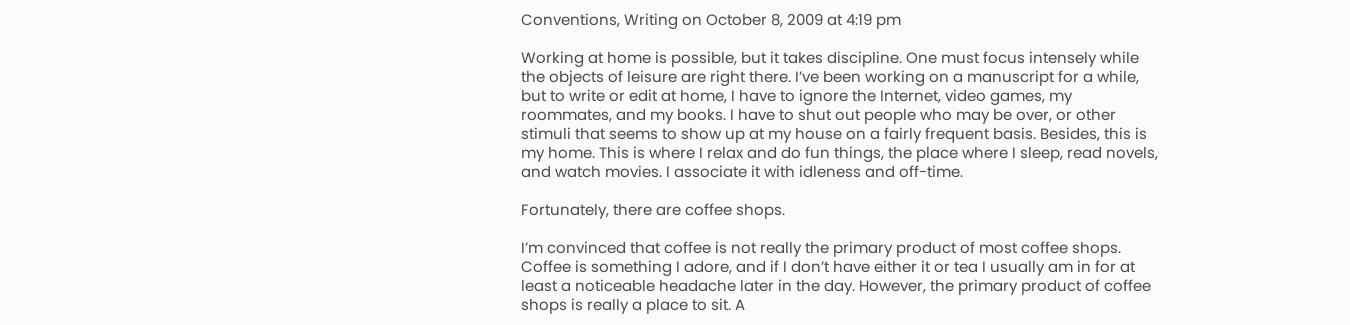Conventions, Writing on October 8, 2009 at 4:19 pm

Working at home is possible, but it takes discipline. One must focus intensely while the objects of leisure are right there. I’ve been working on a manuscript for a while, but to write or edit at home, I have to ignore the Internet, video games, my roommates, and my books. I have to shut out people who may be over, or other stimuli that seems to show up at my house on a fairly frequent basis. Besides, this is my home. This is where I relax and do fun things, the place where I sleep, read novels, and watch movies. I associate it with idleness and off-time.

Fortunately, there are coffee shops.

I’m convinced that coffee is not really the primary product of most coffee shops. Coffee is something I adore, and if I don’t have either it or tea I usually am in for at least a noticeable headache later in the day. However, the primary product of coffee shops is really a place to sit. A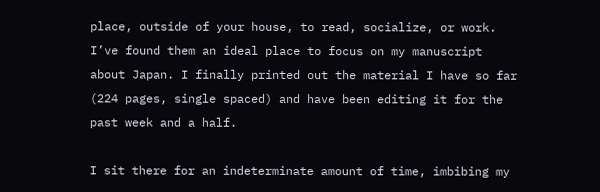place, outside of your house, to read, socialize, or work. I’ve found them an ideal place to focus on my manuscript about Japan. I finally printed out the material I have so far (224 pages, single spaced) and have been editing it for the past week and a half.

I sit there for an indeterminate amount of time, imbibing my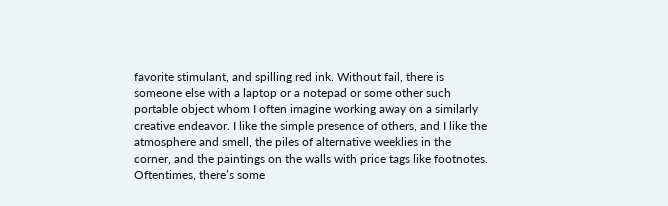favorite stimulant, and spilling red ink. Without fail, there is someone else with a laptop or a notepad or some other such portable object whom I often imagine working away on a similarly creative endeavor. I like the simple presence of others, and I like the atmosphere and smell, the piles of alternative weeklies in the corner, and the paintings on the walls with price tags like footnotes. Oftentimes, there’s some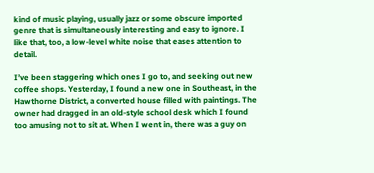kind of music playing, usually jazz or some obscure imported genre that is simultaneously interesting and easy to ignore. I like that, too, a low-level white noise that eases attention to detail.

I’ve been staggering which ones I go to, and seeking out new coffee shops. Yesterday, I found a new one in Southeast, in the Hawthorne District, a converted house filled with paintings. The owner had dragged in an old-style school desk which I found too amusing not to sit at. When I went in, there was a guy on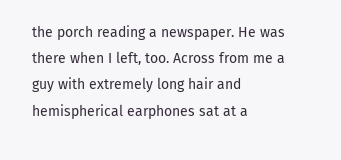the porch reading a newspaper. He was there when I left, too. Across from me a guy with extremely long hair and hemispherical earphones sat at a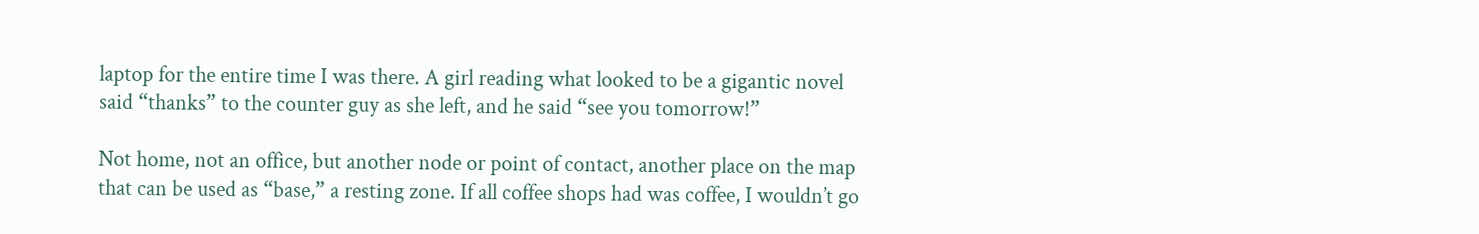laptop for the entire time I was there. A girl reading what looked to be a gigantic novel said “thanks” to the counter guy as she left, and he said “see you tomorrow!”

Not home, not an office, but another node or point of contact, another place on the map that can be used as “base,” a resting zone. If all coffee shops had was coffee, I wouldn’t go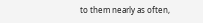to them nearly as often,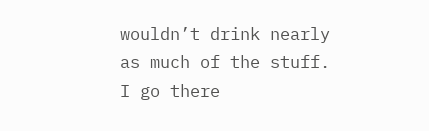wouldn’t drink nearly as much of the stuff. I go there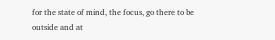for the state of mind, the focus, go there to be outside and at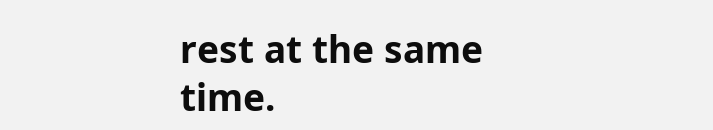rest at the same time.